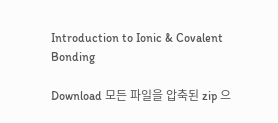Introduction to Ionic & Covalent Bonding

Download 모든 파일을 압축된 zip 으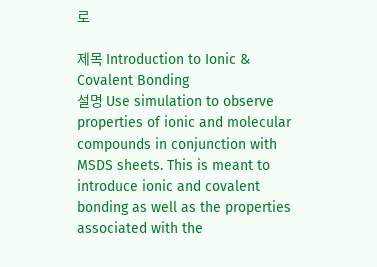로

제목 Introduction to Ionic & Covalent Bonding
설명 Use simulation to observe properties of ionic and molecular compounds in conjunction with MSDS sheets. This is meant to introduce ionic and covalent bonding as well as the properties associated with the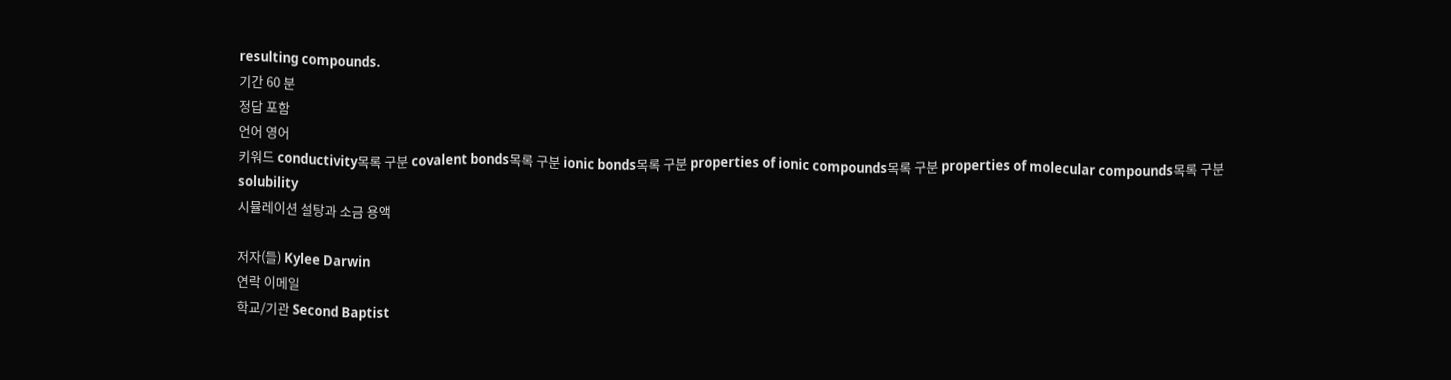resulting compounds.
기간 60 분
정답 포함
언어 영어
키워드 conductivity목록 구분 covalent bonds목록 구분 ionic bonds목록 구분 properties of ionic compounds목록 구분 properties of molecular compounds목록 구분 solubility
시뮬레이션 설탕과 소금 용액

저자(들) Kylee Darwin
연락 이메일
학교/기관 Second Baptist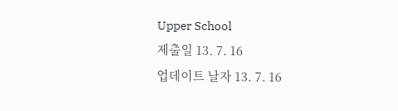Upper School
제출일 13. 7. 16
업데이트 날자 13. 7. 16